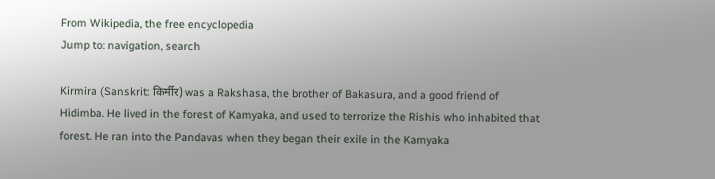From Wikipedia, the free encyclopedia
Jump to: navigation, search

Kirmira (Sanskrit: किर्मीर) was a Rakshasa, the brother of Bakasura, and a good friend of Hidimba. He lived in the forest of Kamyaka, and used to terrorize the Rishis who inhabited that forest. He ran into the Pandavas when they began their exile in the Kamyaka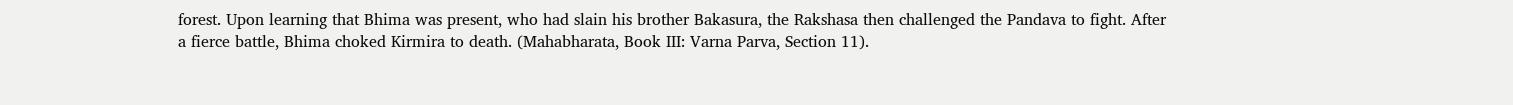forest. Upon learning that Bhima was present, who had slain his brother Bakasura, the Rakshasa then challenged the Pandava to fight. After a fierce battle, Bhima choked Kirmira to death. (Mahabharata, Book III: Varna Parva, Section 11).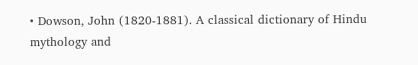• Dowson, John (1820-1881). A classical dictionary of Hindu mythology and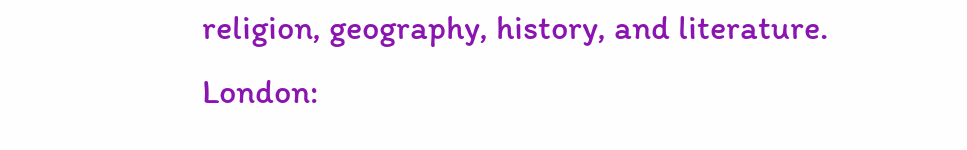religion, geography, history, and literature. London: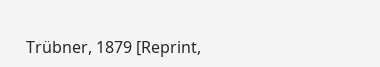Trübner, 1879 [Reprint,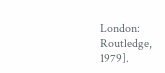London: Routledge, 1979].